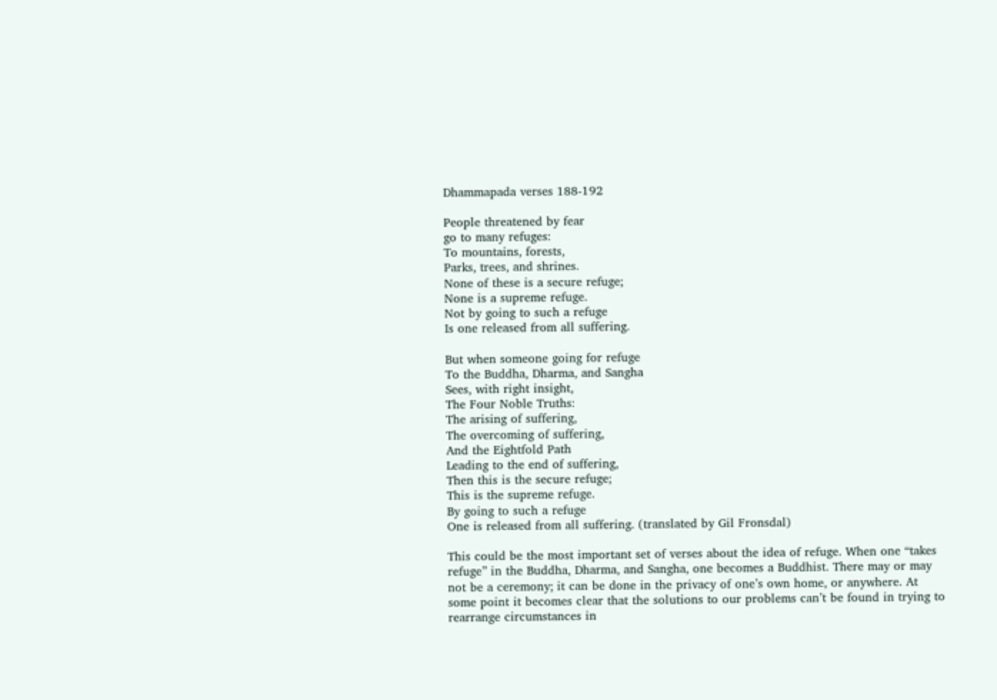Dhammapada verses 188-192

People threatened by fear
go to many refuges:
To mountains, forests,
Parks, trees, and shrines.
None of these is a secure refuge;
None is a supreme refuge.
Not by going to such a refuge
Is one released from all suffering.

But when someone going for refuge
To the Buddha, Dharma, and Sangha
Sees, with right insight,
The Four Noble Truths:
The arising of suffering,
The overcoming of suffering,
And the Eightfold Path
Leading to the end of suffering,
Then this is the secure refuge;
This is the supreme refuge.
By going to such a refuge
One is released from all suffering. (translated by Gil Fronsdal)

This could be the most important set of verses about the idea of refuge. When one “takes refuge” in the Buddha, Dharma, and Sangha, one becomes a Buddhist. There may or may not be a ceremony; it can be done in the privacy of one’s own home, or anywhere. At some point it becomes clear that the solutions to our problems can’t be found in trying to rearrange circumstances in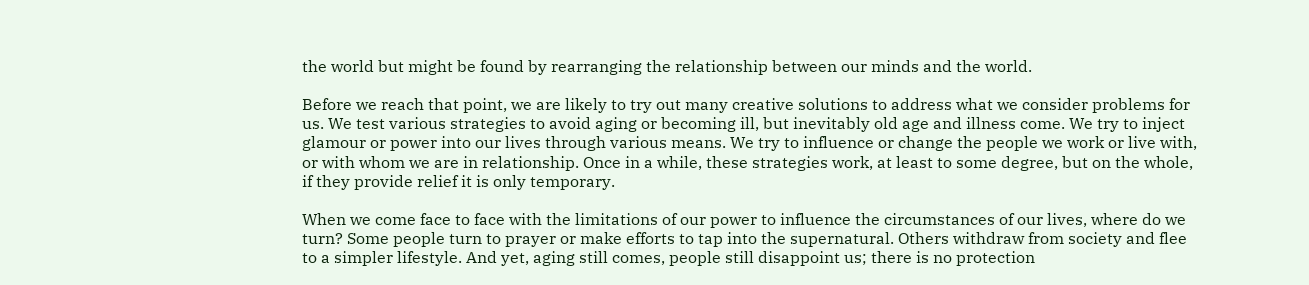the world but might be found by rearranging the relationship between our minds and the world.

Before we reach that point, we are likely to try out many creative solutions to address what we consider problems for us. We test various strategies to avoid aging or becoming ill, but inevitably old age and illness come. We try to inject glamour or power into our lives through various means. We try to influence or change the people we work or live with, or with whom we are in relationship. Once in a while, these strategies work, at least to some degree, but on the whole, if they provide relief it is only temporary.

When we come face to face with the limitations of our power to influence the circumstances of our lives, where do we turn? Some people turn to prayer or make efforts to tap into the supernatural. Others withdraw from society and flee to a simpler lifestyle. And yet, aging still comes, people still disappoint us; there is no protection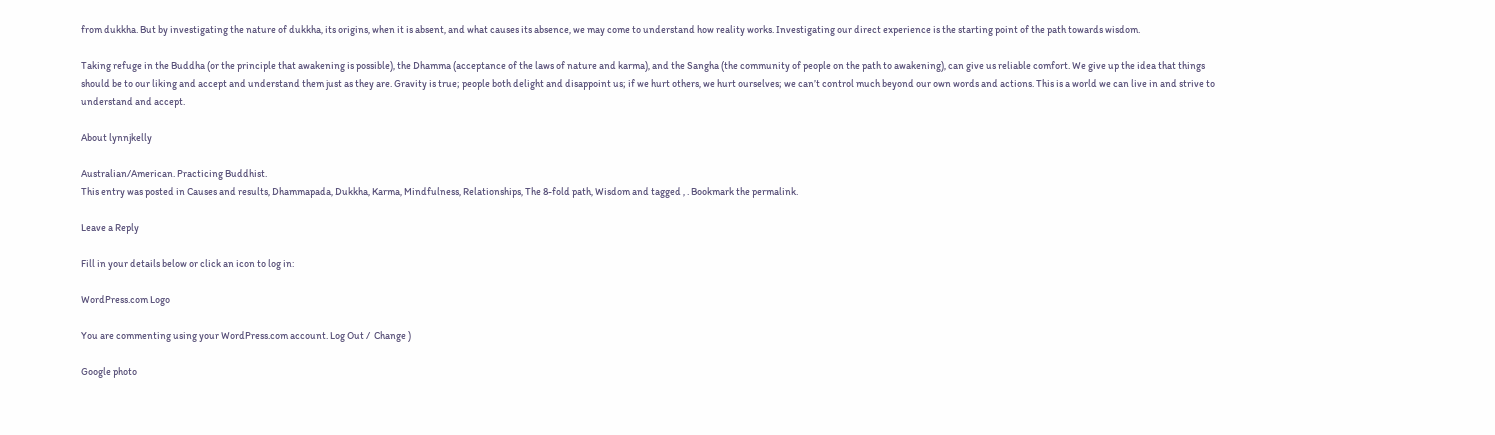from dukkha. But by investigating the nature of dukkha, its origins, when it is absent, and what causes its absence, we may come to understand how reality works. Investigating our direct experience is the starting point of the path towards wisdom.

Taking refuge in the Buddha (or the principle that awakening is possible), the Dhamma (acceptance of the laws of nature and karma), and the Sangha (the community of people on the path to awakening), can give us reliable comfort. We give up the idea that things should be to our liking and accept and understand them just as they are. Gravity is true; people both delight and disappoint us; if we hurt others, we hurt ourselves; we can’t control much beyond our own words and actions. This is a world we can live in and strive to understand and accept.

About lynnjkelly

Australian/American. Practicing Buddhist.
This entry was posted in Causes and results, Dhammapada, Dukkha, Karma, Mindfulness, Relationships, The 8-fold path, Wisdom and tagged , . Bookmark the permalink.

Leave a Reply

Fill in your details below or click an icon to log in:

WordPress.com Logo

You are commenting using your WordPress.com account. Log Out /  Change )

Google photo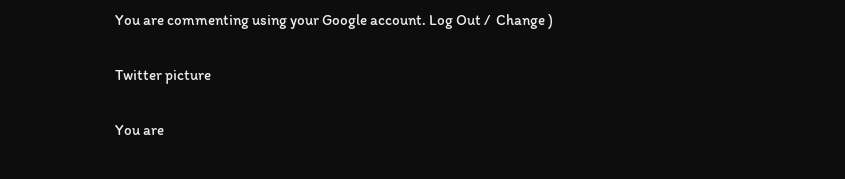You are commenting using your Google account. Log Out /  Change )

Twitter picture

You are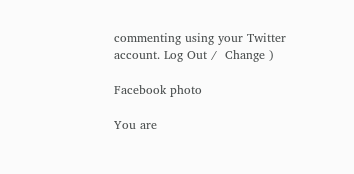commenting using your Twitter account. Log Out /  Change )

Facebook photo

You are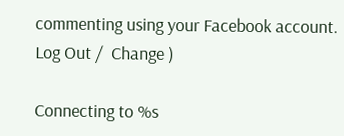commenting using your Facebook account. Log Out /  Change )

Connecting to %s